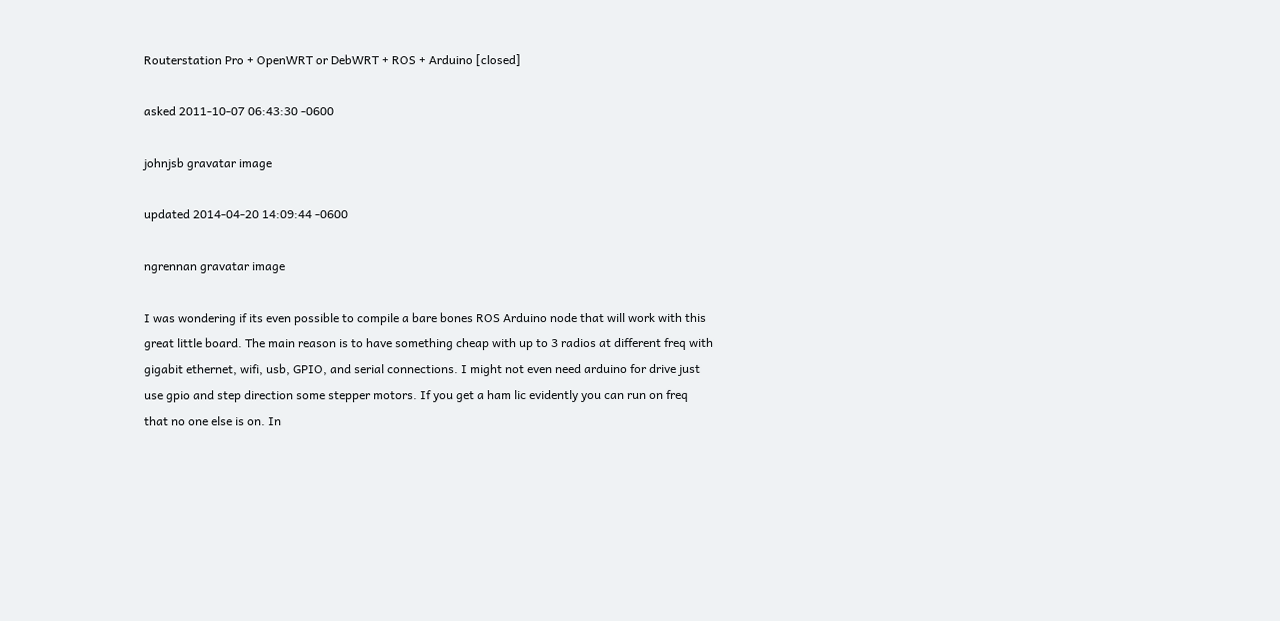Routerstation Pro + OpenWRT or DebWRT + ROS + Arduino [closed]

asked 2011-10-07 06:43:30 -0600

johnjsb gravatar image

updated 2014-04-20 14:09:44 -0600

ngrennan gravatar image

I was wondering if its even possible to compile a bare bones ROS Arduino node that will work with this great little board. The main reason is to have something cheap with up to 3 radios at different freq with gigabit ethernet, wifi, usb, GPIO, and serial connections. I might not even need arduino for drive just use gpio and step direction some stepper motors. If you get a ham lic evidently you can run on freq that no one else is on. In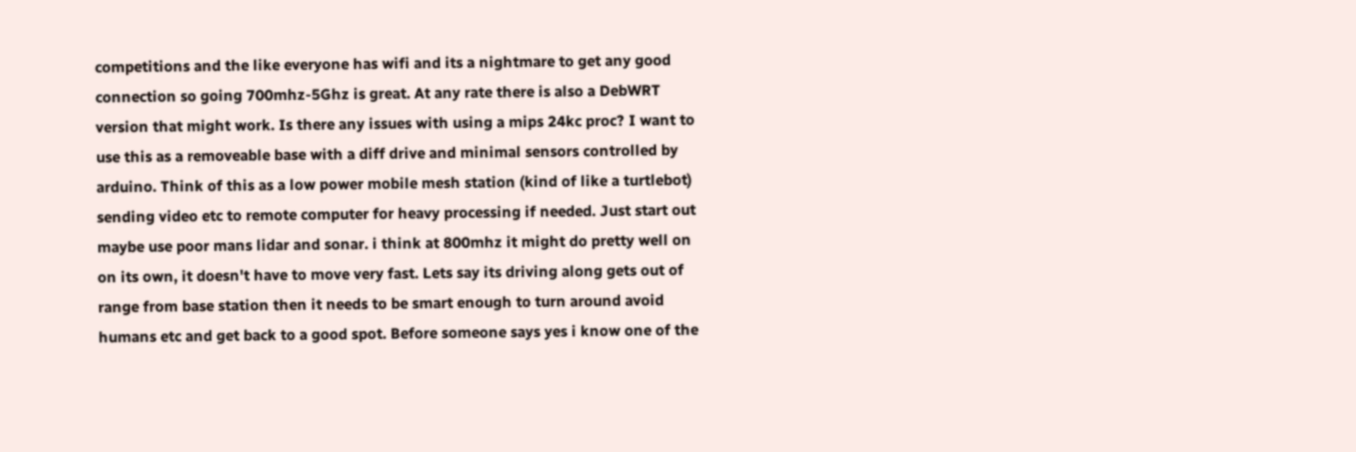competitions and the like everyone has wifi and its a nightmare to get any good connection so going 700mhz-5Ghz is great. At any rate there is also a DebWRT version that might work. Is there any issues with using a mips 24kc proc? I want to use this as a removeable base with a diff drive and minimal sensors controlled by arduino. Think of this as a low power mobile mesh station (kind of like a turtlebot) sending video etc to remote computer for heavy processing if needed. Just start out maybe use poor mans lidar and sonar. i think at 800mhz it might do pretty well on on its own, it doesn't have to move very fast. Lets say its driving along gets out of range from base station then it needs to be smart enough to turn around avoid humans etc and get back to a good spot. Before someone says yes i know one of the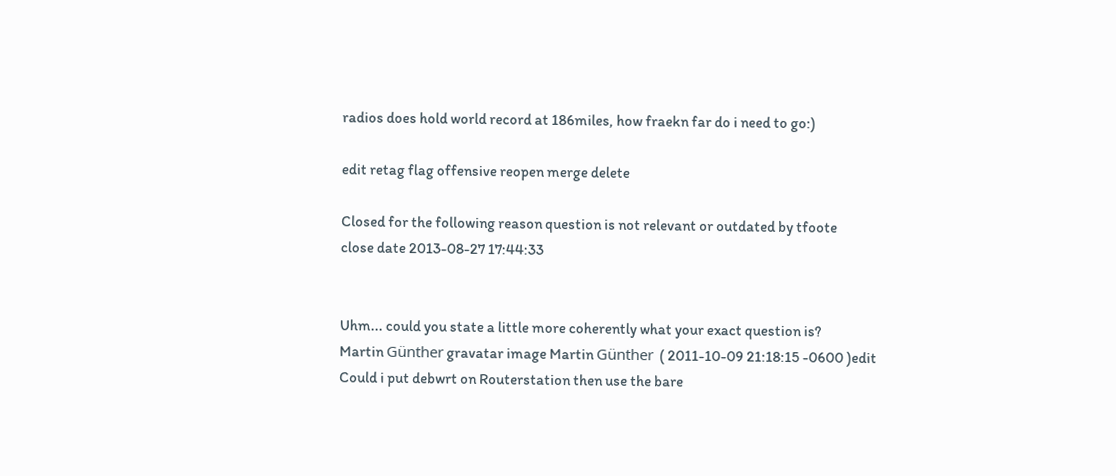radios does hold world record at 186miles, how fraekn far do i need to go:)

edit retag flag offensive reopen merge delete

Closed for the following reason question is not relevant or outdated by tfoote
close date 2013-08-27 17:44:33


Uhm... could you state a little more coherently what your exact question is?
Martin Günther gravatar image Martin Günther  ( 2011-10-09 21:18:15 -0600 )edit
Could i put debwrt on Routerstation then use the bare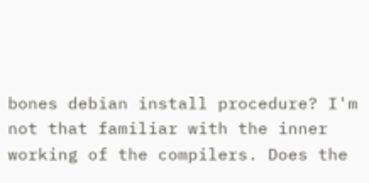bones debian install procedure? I'm not that familiar with the inner working of the compilers. Does the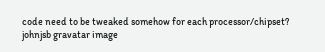code need to be tweaked somehow for each processor/chipset?
johnjsb gravatar image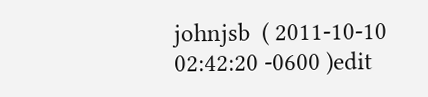johnjsb  ( 2011-10-10 02:42:20 -0600 )edit